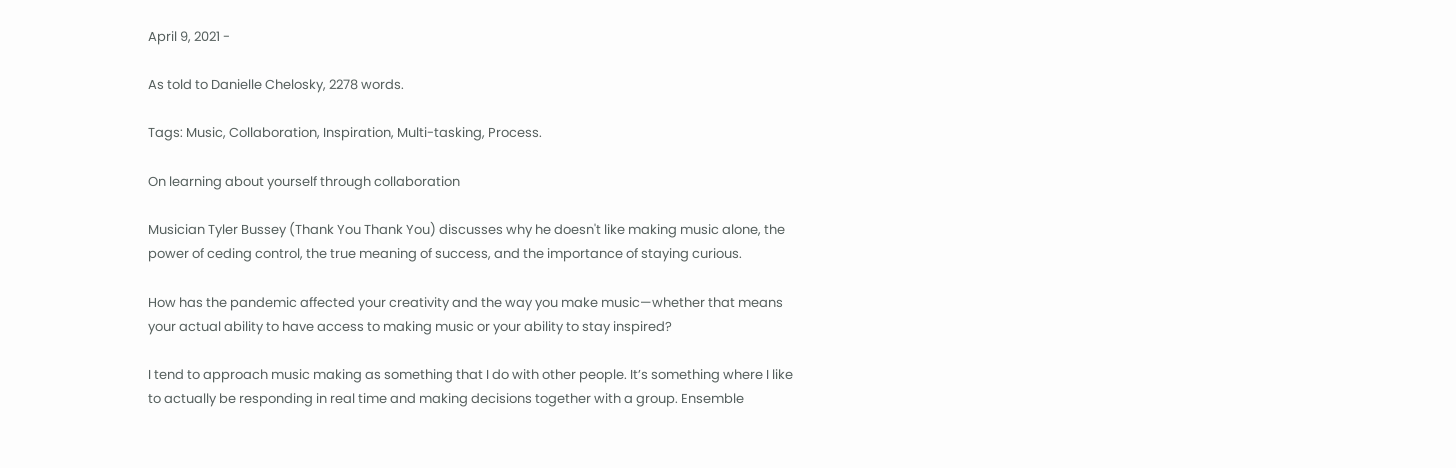April 9, 2021 -

As told to Danielle Chelosky, 2278 words.

Tags: Music, Collaboration, Inspiration, Multi-tasking, Process.

On learning about yourself through collaboration

Musician Tyler Bussey (Thank You Thank You) discusses why he doesn't like making music alone, the power of ceding control, the true meaning of success, and the importance of staying curious.

How has the pandemic affected your creativity and the way you make music—whether that means your actual ability to have access to making music or your ability to stay inspired?

I tend to approach music making as something that I do with other people. It’s something where I like to actually be responding in real time and making decisions together with a group. Ensemble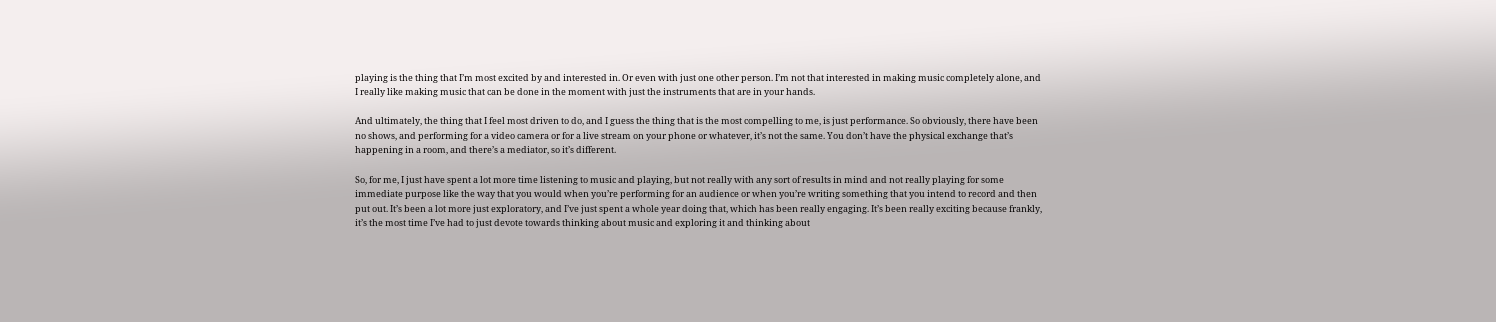playing is the thing that I’m most excited by and interested in. Or even with just one other person. I’m not that interested in making music completely alone, and I really like making music that can be done in the moment with just the instruments that are in your hands.

And ultimately, the thing that I feel most driven to do, and I guess the thing that is the most compelling to me, is just performance. So obviously, there have been no shows, and performing for a video camera or for a live stream on your phone or whatever, it’s not the same. You don’t have the physical exchange that’s happening in a room, and there’s a mediator, so it’s different.

So, for me, I just have spent a lot more time listening to music and playing, but not really with any sort of results in mind and not really playing for some immediate purpose like the way that you would when you’re performing for an audience or when you’re writing something that you intend to record and then put out. It’s been a lot more just exploratory, and I’ve just spent a whole year doing that, which has been really engaging. It’s been really exciting because frankly, it’s the most time I’ve had to just devote towards thinking about music and exploring it and thinking about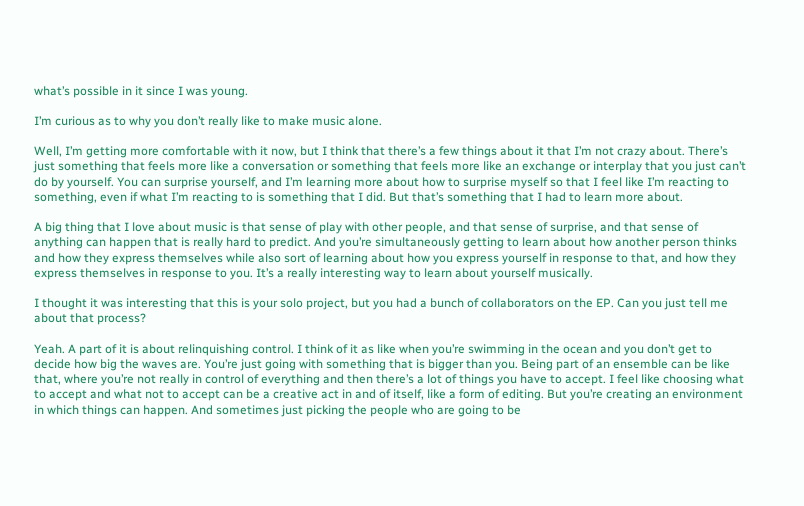what’s possible in it since I was young.

I’m curious as to why you don’t really like to make music alone.

Well, I’m getting more comfortable with it now, but I think that there’s a few things about it that I’m not crazy about. There’s just something that feels more like a conversation or something that feels more like an exchange or interplay that you just can’t do by yourself. You can surprise yourself, and I’m learning more about how to surprise myself so that I feel like I’m reacting to something, even if what I’m reacting to is something that I did. But that’s something that I had to learn more about.

A big thing that I love about music is that sense of play with other people, and that sense of surprise, and that sense of anything can happen that is really hard to predict. And you’re simultaneously getting to learn about how another person thinks and how they express themselves while also sort of learning about how you express yourself in response to that, and how they express themselves in response to you. It’s a really interesting way to learn about yourself musically.

I thought it was interesting that this is your solo project, but you had a bunch of collaborators on the EP. Can you just tell me about that process?

Yeah. A part of it is about relinquishing control. I think of it as like when you’re swimming in the ocean and you don’t get to decide how big the waves are. You’re just going with something that is bigger than you. Being part of an ensemble can be like that, where you’re not really in control of everything and then there’s a lot of things you have to accept. I feel like choosing what to accept and what not to accept can be a creative act in and of itself, like a form of editing. But you’re creating an environment in which things can happen. And sometimes just picking the people who are going to be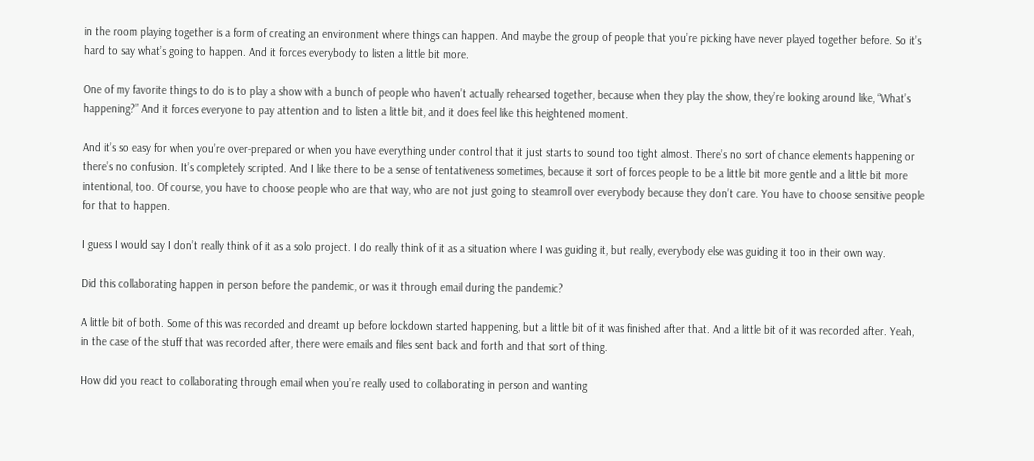in the room playing together is a form of creating an environment where things can happen. And maybe the group of people that you’re picking have never played together before. So it’s hard to say what’s going to happen. And it forces everybody to listen a little bit more.

One of my favorite things to do is to play a show with a bunch of people who haven’t actually rehearsed together, because when they play the show, they’re looking around like, “What’s happening?” And it forces everyone to pay attention and to listen a little bit, and it does feel like this heightened moment.

And it’s so easy for when you’re over-prepared or when you have everything under control that it just starts to sound too tight almost. There’s no sort of chance elements happening or there’s no confusion. It’s completely scripted. And I like there to be a sense of tentativeness sometimes, because it sort of forces people to be a little bit more gentle and a little bit more intentional, too. Of course, you have to choose people who are that way, who are not just going to steamroll over everybody because they don’t care. You have to choose sensitive people for that to happen.

I guess I would say I don’t really think of it as a solo project. I do really think of it as a situation where I was guiding it, but really, everybody else was guiding it too in their own way.

Did this collaborating happen in person before the pandemic, or was it through email during the pandemic?

A little bit of both. Some of this was recorded and dreamt up before lockdown started happening, but a little bit of it was finished after that. And a little bit of it was recorded after. Yeah, in the case of the stuff that was recorded after, there were emails and files sent back and forth and that sort of thing.

How did you react to collaborating through email when you’re really used to collaborating in person and wanting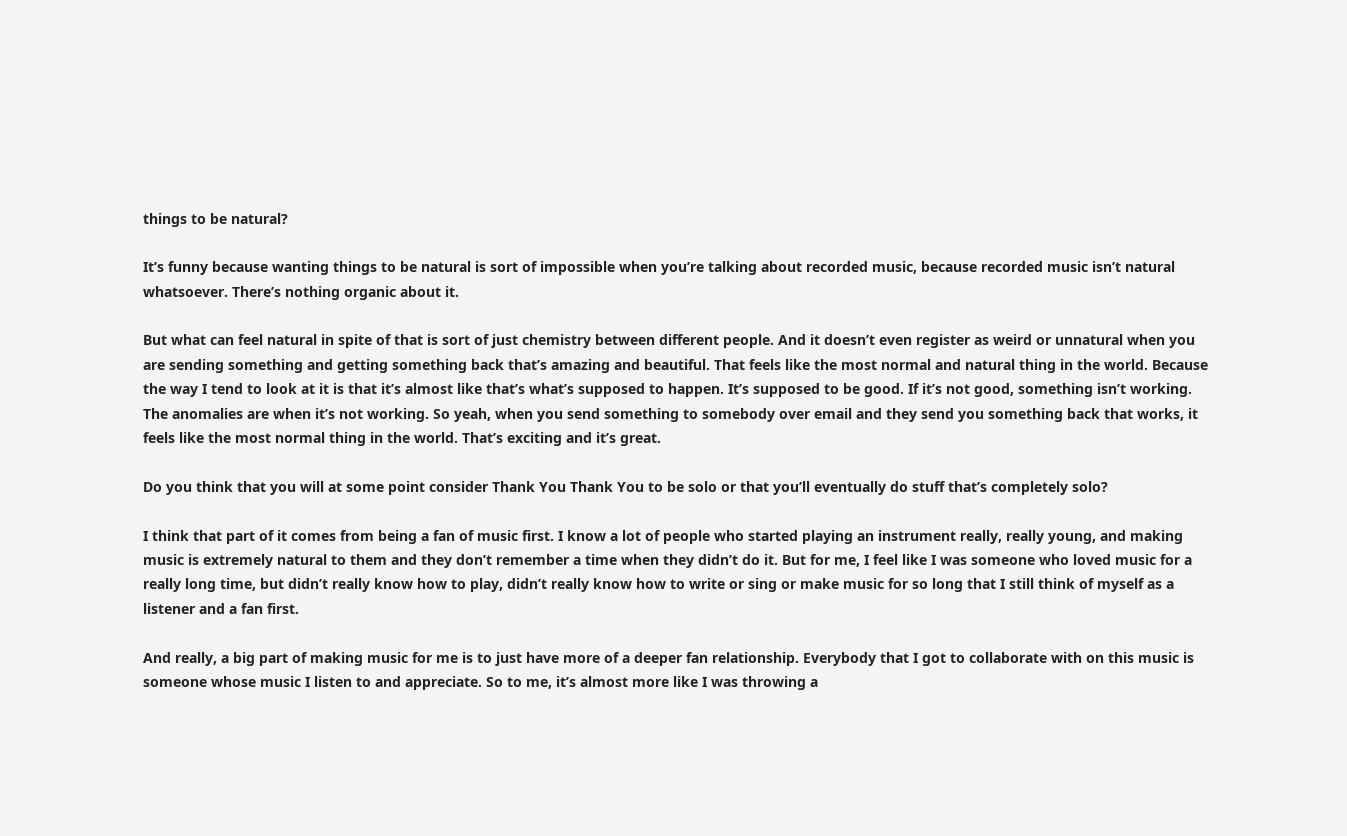things to be natural?

It’s funny because wanting things to be natural is sort of impossible when you’re talking about recorded music, because recorded music isn’t natural whatsoever. There’s nothing organic about it.

But what can feel natural in spite of that is sort of just chemistry between different people. And it doesn’t even register as weird or unnatural when you are sending something and getting something back that’s amazing and beautiful. That feels like the most normal and natural thing in the world. Because the way I tend to look at it is that it’s almost like that’s what’s supposed to happen. It’s supposed to be good. If it’s not good, something isn’t working. The anomalies are when it’s not working. So yeah, when you send something to somebody over email and they send you something back that works, it feels like the most normal thing in the world. That’s exciting and it’s great.

Do you think that you will at some point consider Thank You Thank You to be solo or that you’ll eventually do stuff that’s completely solo?

I think that part of it comes from being a fan of music first. I know a lot of people who started playing an instrument really, really young, and making music is extremely natural to them and they don’t remember a time when they didn’t do it. But for me, I feel like I was someone who loved music for a really long time, but didn’t really know how to play, didn’t really know how to write or sing or make music for so long that I still think of myself as a listener and a fan first.

And really, a big part of making music for me is to just have more of a deeper fan relationship. Everybody that I got to collaborate with on this music is someone whose music I listen to and appreciate. So to me, it’s almost more like I was throwing a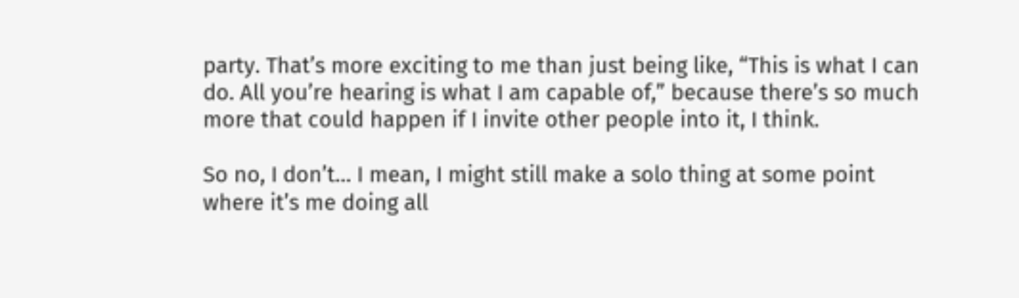party. That’s more exciting to me than just being like, “This is what I can do. All you’re hearing is what I am capable of,” because there’s so much more that could happen if I invite other people into it, I think.

So no, I don’t… I mean, I might still make a solo thing at some point where it’s me doing all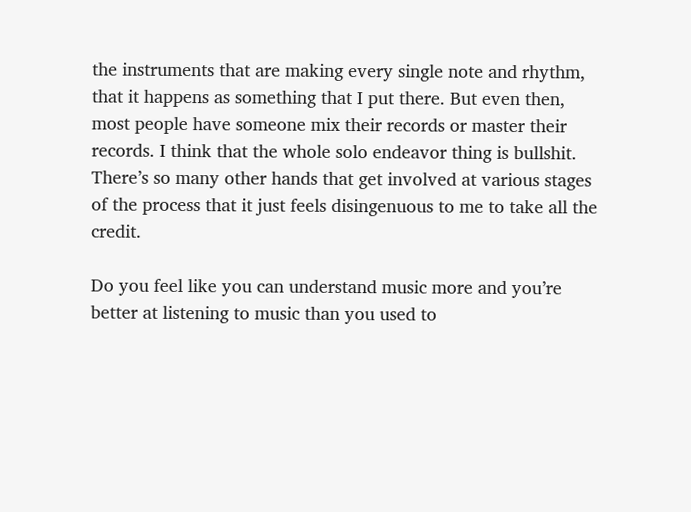the instruments that are making every single note and rhythm, that it happens as something that I put there. But even then, most people have someone mix their records or master their records. I think that the whole solo endeavor thing is bullshit. There’s so many other hands that get involved at various stages of the process that it just feels disingenuous to me to take all the credit.

Do you feel like you can understand music more and you’re better at listening to music than you used to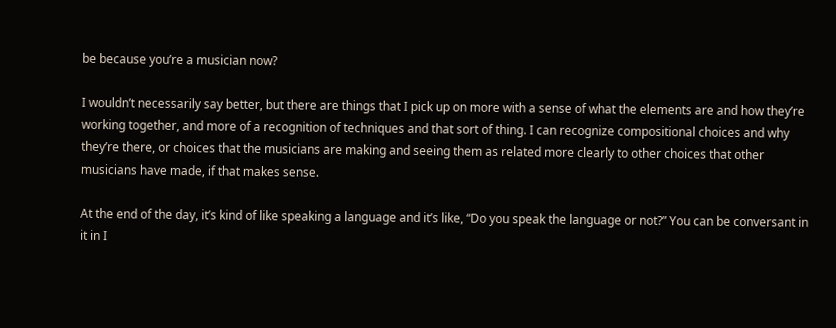be because you’re a musician now?

I wouldn’t necessarily say better, but there are things that I pick up on more with a sense of what the elements are and how they’re working together, and more of a recognition of techniques and that sort of thing. I can recognize compositional choices and why they’re there, or choices that the musicians are making and seeing them as related more clearly to other choices that other musicians have made, if that makes sense.

At the end of the day, it’s kind of like speaking a language and it’s like, “Do you speak the language or not?” You can be conversant in it in I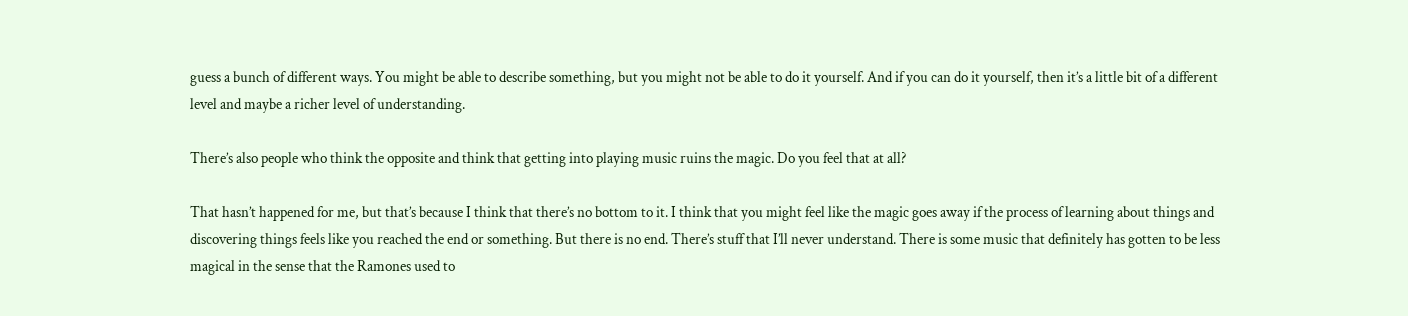guess a bunch of different ways. You might be able to describe something, but you might not be able to do it yourself. And if you can do it yourself, then it’s a little bit of a different level and maybe a richer level of understanding.

There’s also people who think the opposite and think that getting into playing music ruins the magic. Do you feel that at all?

That hasn’t happened for me, but that’s because I think that there’s no bottom to it. I think that you might feel like the magic goes away if the process of learning about things and discovering things feels like you reached the end or something. But there is no end. There’s stuff that I’ll never understand. There is some music that definitely has gotten to be less magical in the sense that the Ramones used to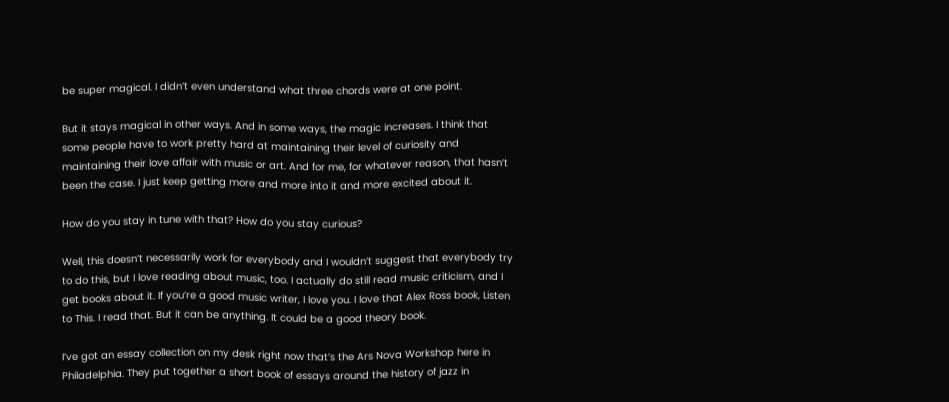be super magical. I didn’t even understand what three chords were at one point.

But it stays magical in other ways. And in some ways, the magic increases. I think that some people have to work pretty hard at maintaining their level of curiosity and maintaining their love affair with music or art. And for me, for whatever reason, that hasn’t been the case. I just keep getting more and more into it and more excited about it.

How do you stay in tune with that? How do you stay curious?

Well, this doesn’t necessarily work for everybody and I wouldn’t suggest that everybody try to do this, but I love reading about music, too. I actually do still read music criticism, and I get books about it. If you’re a good music writer, I love you. I love that Alex Ross book, Listen to This. I read that. But it can be anything. It could be a good theory book.

I’ve got an essay collection on my desk right now that’s the Ars Nova Workshop here in Philadelphia. They put together a short book of essays around the history of jazz in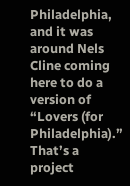Philadelphia, and it was around Nels Cline coming here to do a version of “Lovers (for Philadelphia).” That’s a project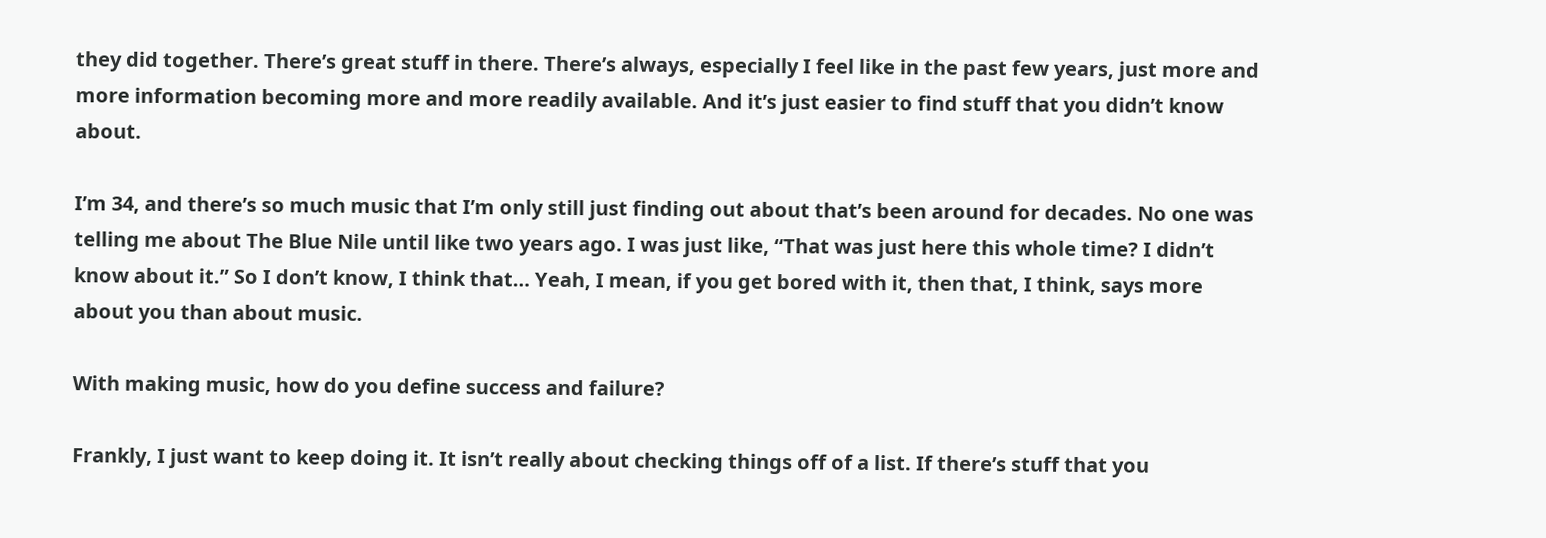they did together. There’s great stuff in there. There’s always, especially I feel like in the past few years, just more and more information becoming more and more readily available. And it’s just easier to find stuff that you didn’t know about.

I’m 34, and there’s so much music that I’m only still just finding out about that’s been around for decades. No one was telling me about The Blue Nile until like two years ago. I was just like, “That was just here this whole time? I didn’t know about it.” So I don’t know, I think that… Yeah, I mean, if you get bored with it, then that, I think, says more about you than about music.

With making music, how do you define success and failure?

Frankly, I just want to keep doing it. It isn’t really about checking things off of a list. If there’s stuff that you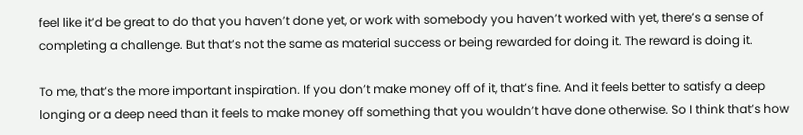feel like it’d be great to do that you haven’t done yet, or work with somebody you haven’t worked with yet, there’s a sense of completing a challenge. But that’s not the same as material success or being rewarded for doing it. The reward is doing it.

To me, that’s the more important inspiration. If you don’t make money off of it, that’s fine. And it feels better to satisfy a deep longing or a deep need than it feels to make money off something that you wouldn’t have done otherwise. So I think that’s how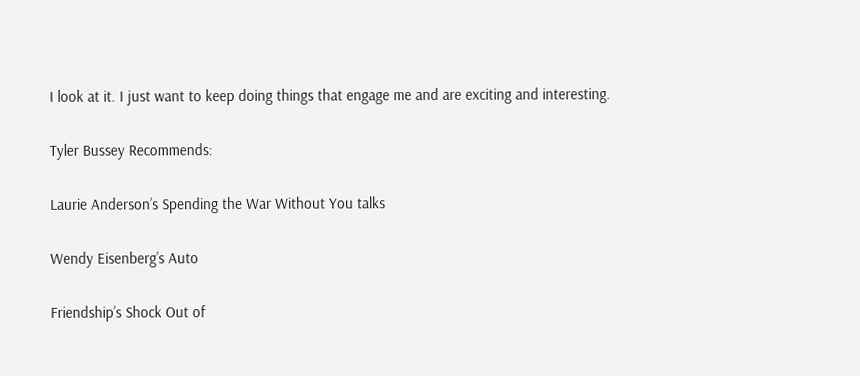I look at it. I just want to keep doing things that engage me and are exciting and interesting.

Tyler Bussey Recommends:

Laurie Anderson’s Spending the War Without You talks

Wendy Eisenberg’s Auto

Friendship’s Shock Out of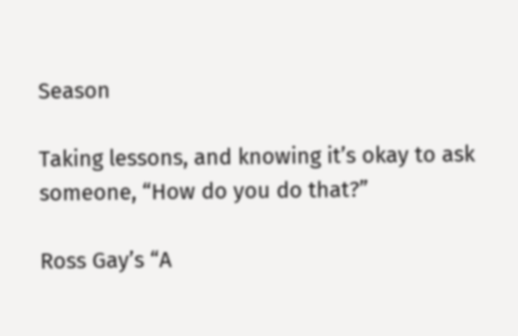Season

Taking lessons, and knowing it’s okay to ask someone, “How do you do that?”

Ross Gay’s “A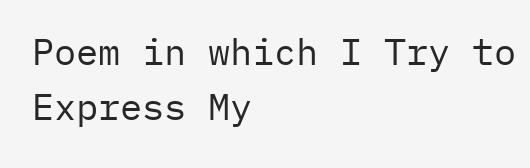Poem in which I Try to Express My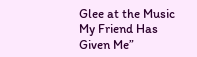Glee at the Music My Friend Has Given Me”